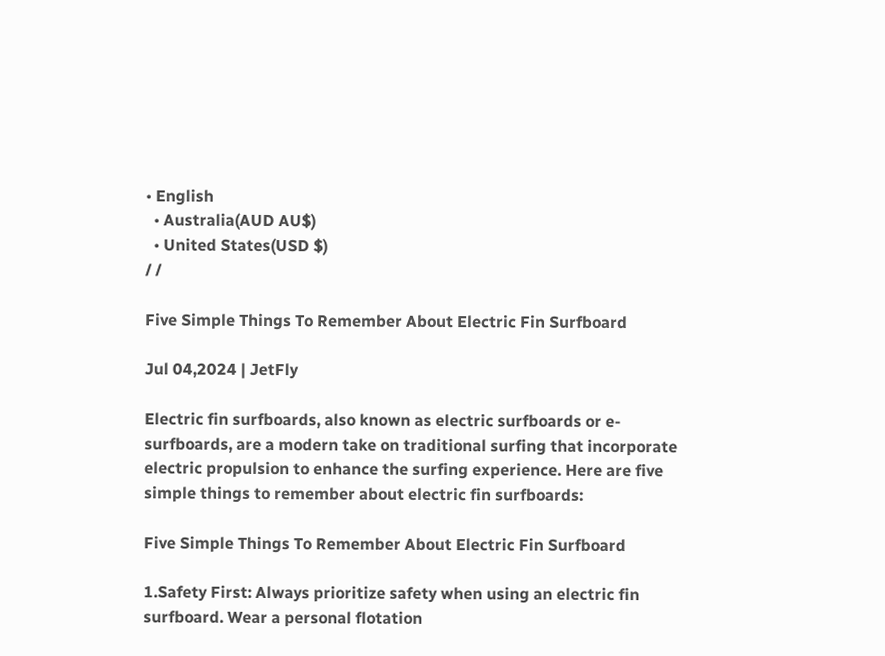• English
  • Australia(AUD AU$)
  • United States(USD $)
/ /

Five Simple Things To Remember About Electric Fin Surfboard

Jul 04,2024 | JetFly

Electric fin surfboards, also known as electric surfboards or e-surfboards, are a modern take on traditional surfing that incorporate electric propulsion to enhance the surfing experience. Here are five simple things to remember about electric fin surfboards:

Five Simple Things To Remember About Electric Fin Surfboard

1.Safety First: Always prioritize safety when using an electric fin surfboard. Wear a personal flotation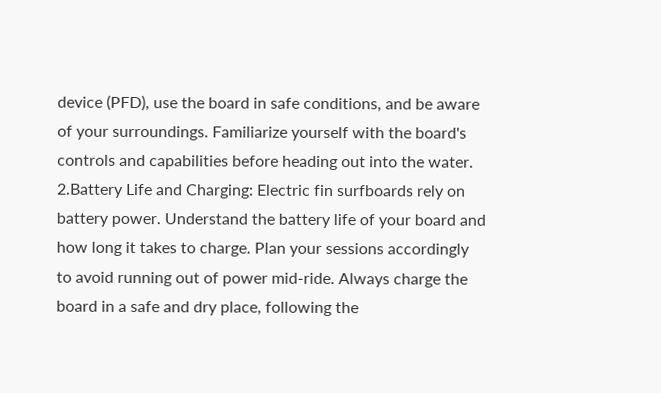device (PFD), use the board in safe conditions, and be aware of your surroundings. Familiarize yourself with the board's controls and capabilities before heading out into the water.
2.Battery Life and Charging: Electric fin surfboards rely on battery power. Understand the battery life of your board and how long it takes to charge. Plan your sessions accordingly to avoid running out of power mid-ride. Always charge the board in a safe and dry place, following the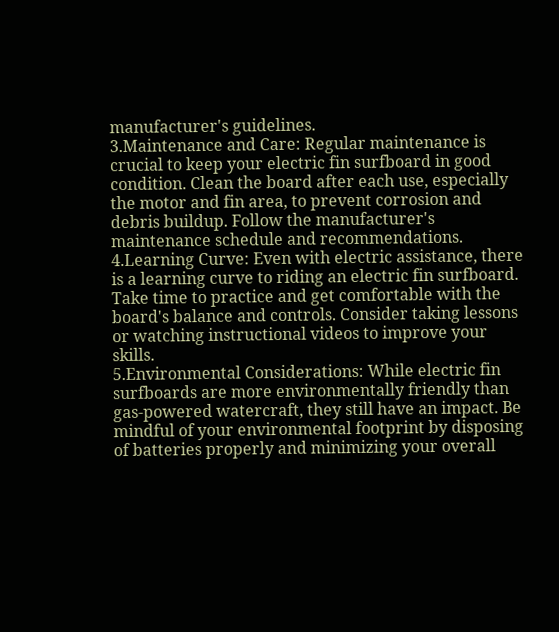manufacturer's guidelines.
3.Maintenance and Care: Regular maintenance is crucial to keep your electric fin surfboard in good condition. Clean the board after each use, especially the motor and fin area, to prevent corrosion and debris buildup. Follow the manufacturer's maintenance schedule and recommendations.
4.Learning Curve: Even with electric assistance, there is a learning curve to riding an electric fin surfboard. Take time to practice and get comfortable with the board's balance and controls. Consider taking lessons or watching instructional videos to improve your skills.
5.Environmental Considerations: While electric fin surfboards are more environmentally friendly than gas-powered watercraft, they still have an impact. Be mindful of your environmental footprint by disposing of batteries properly and minimizing your overall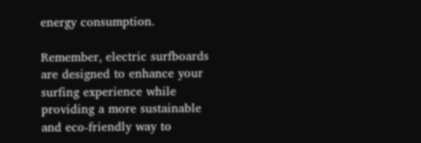energy consumption.

Remember, electric surfboards are designed to enhance your surfing experience while providing a more sustainable and eco-friendly way to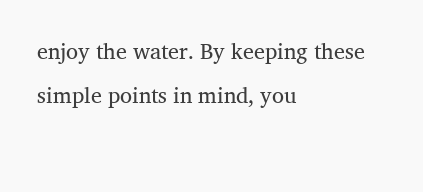enjoy the water. By keeping these simple points in mind, you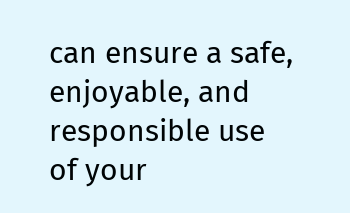can ensure a safe, enjoyable, and responsible use of your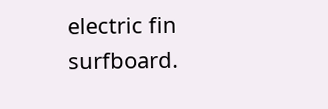electric fin surfboard.